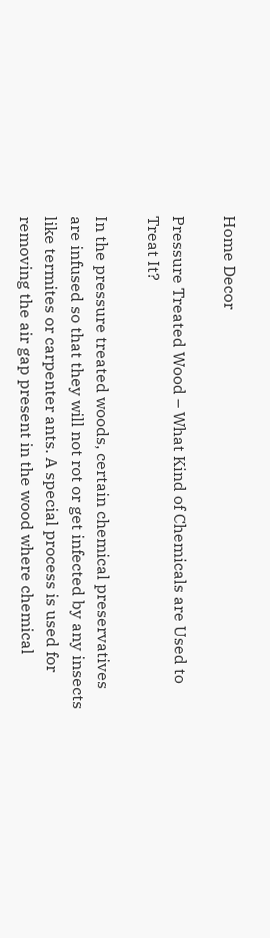Home Decor

Pressure Treated Wood – What Kind of Chemicals are Used to Treat It?

In the pressure treated woods, certain chemical preservatives are infused so that they will not rot or get infected by any insects like termites or carpenter ants. A special process is used for removing the air gap present in the wood where chemical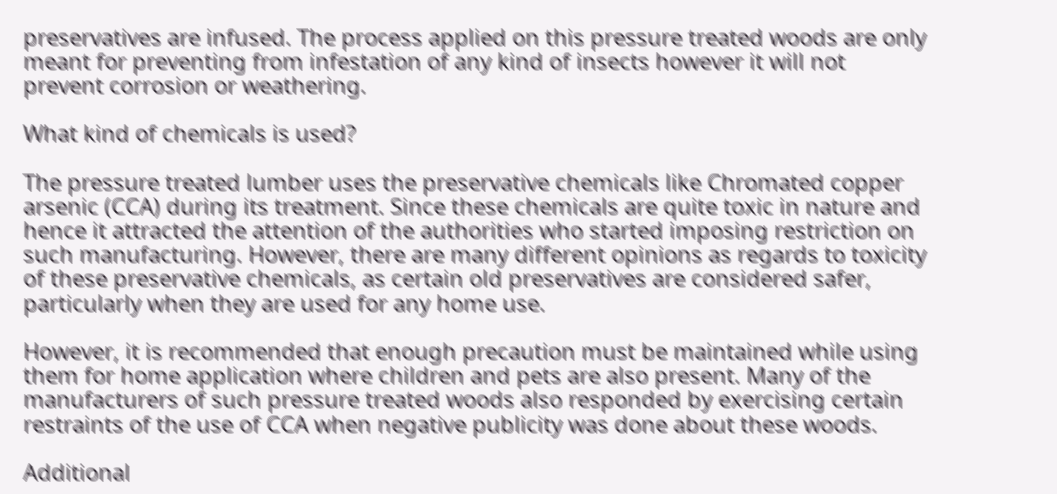preservatives are infused. The process applied on this pressure treated woods are only meant for preventing from infestation of any kind of insects however it will not prevent corrosion or weathering.

What kind of chemicals is used?

The pressure treated lumber uses the preservative chemicals like Chromated copper arsenic (CCA) during its treatment. Since these chemicals are quite toxic in nature and hence it attracted the attention of the authorities who started imposing restriction on such manufacturing. However, there are many different opinions as regards to toxicity of these preservative chemicals, as certain old preservatives are considered safer, particularly when they are used for any home use.

However, it is recommended that enough precaution must be maintained while using them for home application where children and pets are also present. Many of the manufacturers of such pressure treated woods also responded by exercising certain restraints of the use of CCA when negative publicity was done about these woods.

Additional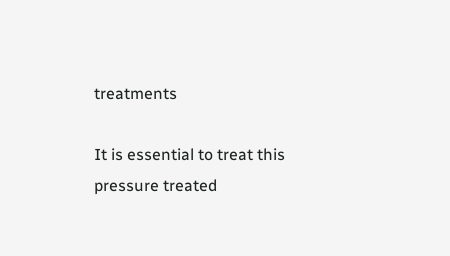treatments

It is essential to treat this pressure treated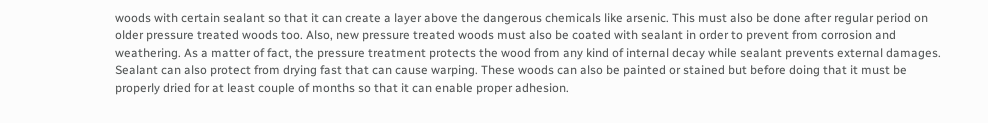woods with certain sealant so that it can create a layer above the dangerous chemicals like arsenic. This must also be done after regular period on older pressure treated woods too. Also, new pressure treated woods must also be coated with sealant in order to prevent from corrosion and weathering. As a matter of fact, the pressure treatment protects the wood from any kind of internal decay while sealant prevents external damages. Sealant can also protect from drying fast that can cause warping. These woods can also be painted or stained but before doing that it must be properly dried for at least couple of months so that it can enable proper adhesion.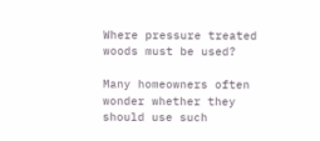Where pressure treated woods must be used?

Many homeowners often wonder whether they should use such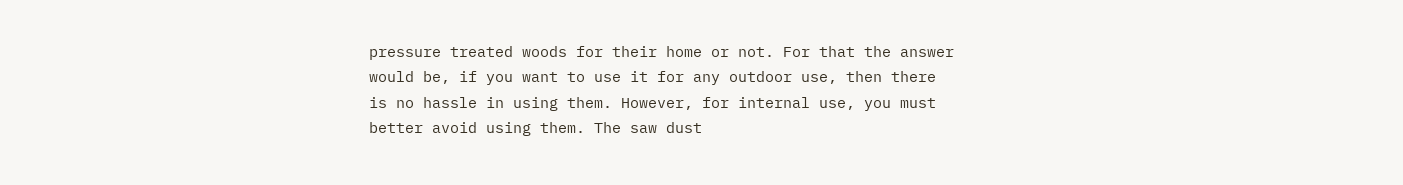pressure treated woods for their home or not. For that the answer would be, if you want to use it for any outdoor use, then there is no hassle in using them. However, for internal use, you must better avoid using them. The saw dust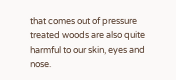that comes out of pressure treated woods are also quite harmful to our skin, eyes and nose.